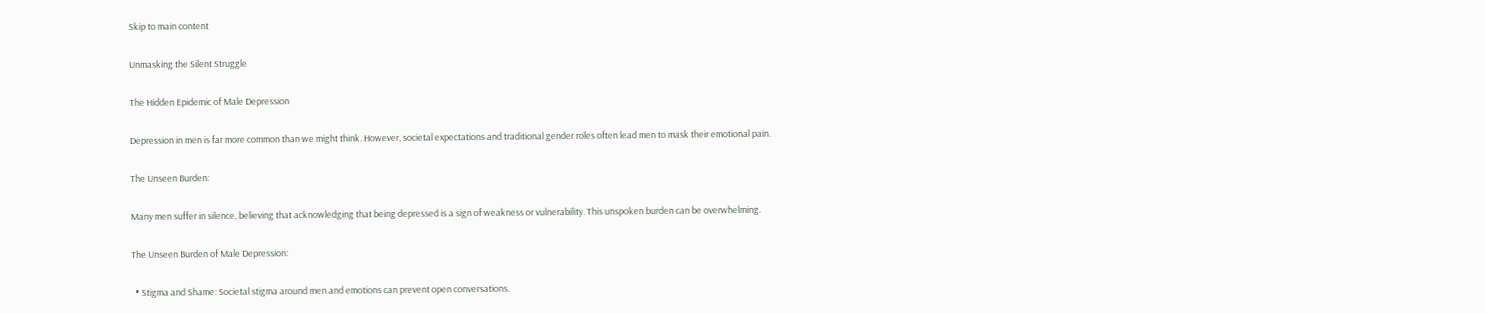Skip to main content

Unmasking the Silent Struggle

The Hidden Epidemic of Male Depression

Depression in men is far more common than we might think. However, societal expectations and traditional gender roles often lead men to mask their emotional pain.

The Unseen Burden:

Many men suffer in silence, believing that acknowledging that being depressed is a sign of weakness or vulnerability. This unspoken burden can be overwhelming.

The Unseen Burden of Male Depression:

  • Stigma and Shame: Societal stigma around men and emotions can prevent open conversations.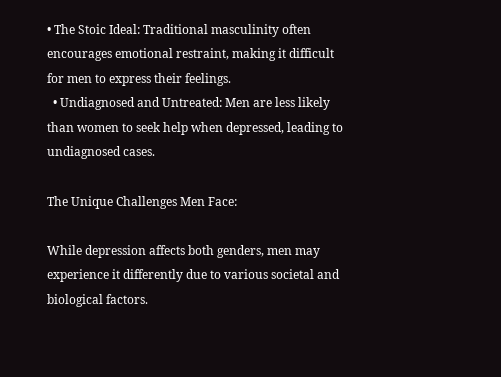• The Stoic Ideal: Traditional masculinity often encourages emotional restraint, making it difficult for men to express their feelings.
  • Undiagnosed and Untreated: Men are less likely than women to seek help when depressed, leading to undiagnosed cases.

The Unique Challenges Men Face:

While depression affects both genders, men may experience it differently due to various societal and biological factors.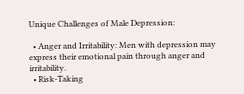Unique Challenges of Male Depression:

  • Anger and Irritability: Men with depression may express their emotional pain through anger and irritability.
  • Risk-Taking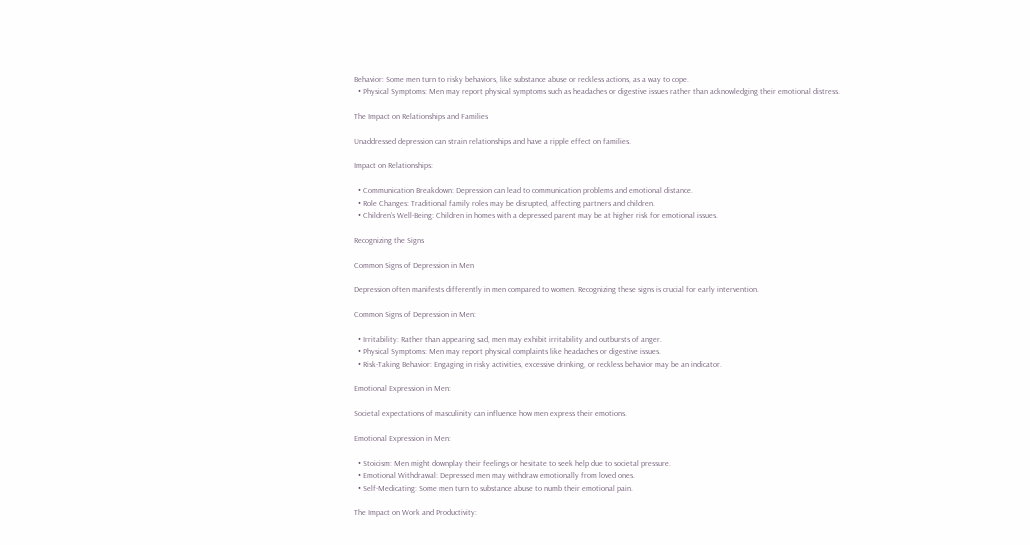Behavior: Some men turn to risky behaviors, like substance abuse or reckless actions, as a way to cope.
  • Physical Symptoms: Men may report physical symptoms such as headaches or digestive issues rather than acknowledging their emotional distress.

The Impact on Relationships and Families

Unaddressed depression can strain relationships and have a ripple effect on families.

Impact on Relationships:

  • Communication Breakdown: Depression can lead to communication problems and emotional distance.
  • Role Changes: Traditional family roles may be disrupted, affecting partners and children.
  • Children’s Well-Being: Children in homes with a depressed parent may be at higher risk for emotional issues.

Recognizing the Signs

Common Signs of Depression in Men

Depression often manifests differently in men compared to women. Recognizing these signs is crucial for early intervention.

Common Signs of Depression in Men:

  • Irritability: Rather than appearing sad, men may exhibit irritability and outbursts of anger.
  • Physical Symptoms: Men may report physical complaints like headaches or digestive issues.
  • Risk-Taking Behavior: Engaging in risky activities, excessive drinking, or reckless behavior may be an indicator.

Emotional Expression in Men:

Societal expectations of masculinity can influence how men express their emotions.

Emotional Expression in Men:

  • Stoicism: Men might downplay their feelings or hesitate to seek help due to societal pressure.
  • Emotional Withdrawal: Depressed men may withdraw emotionally from loved ones.
  • Self-Medicating: Some men turn to substance abuse to numb their emotional pain.

The Impact on Work and Productivity: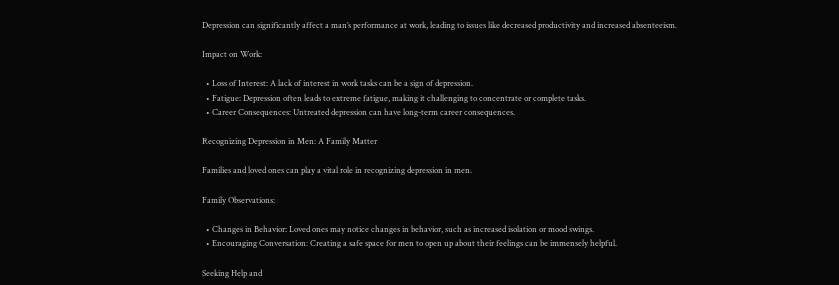Depression can significantly affect a man’s performance at work, leading to issues like decreased productivity and increased absenteeism.

Impact on Work:

  • Loss of Interest: A lack of interest in work tasks can be a sign of depression.
  • Fatigue: Depression often leads to extreme fatigue, making it challenging to concentrate or complete tasks.
  • Career Consequences: Untreated depression can have long-term career consequences.

Recognizing Depression in Men: A Family Matter

Families and loved ones can play a vital role in recognizing depression in men.

Family Observations:

  • Changes in Behavior: Loved ones may notice changes in behavior, such as increased isolation or mood swings.
  • Encouraging Conversation: Creating a safe space for men to open up about their feelings can be immensely helpful.

Seeking Help and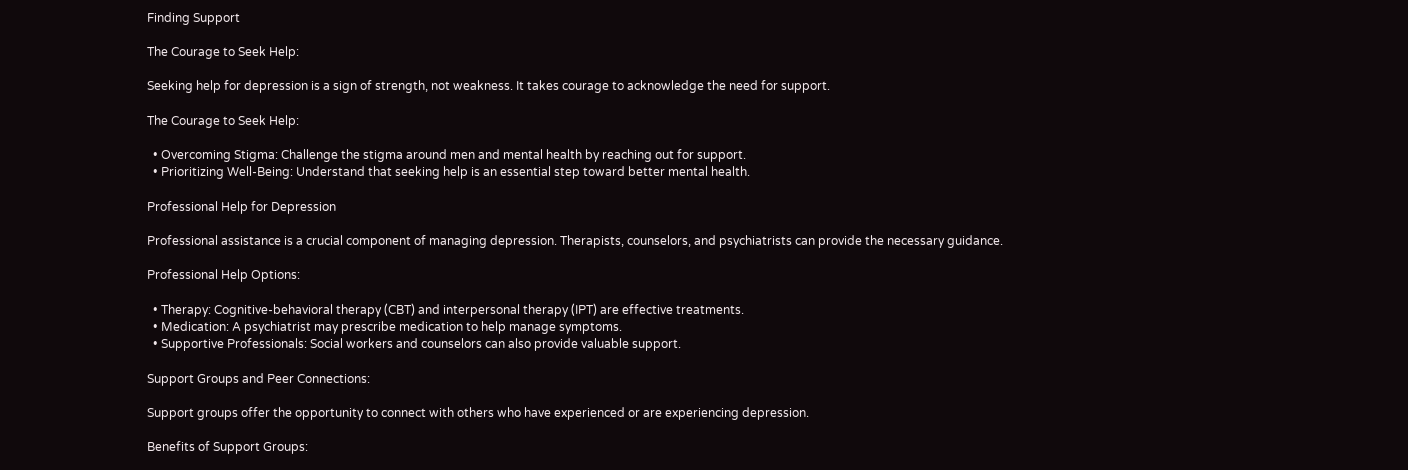Finding Support

The Courage to Seek Help:

Seeking help for depression is a sign of strength, not weakness. It takes courage to acknowledge the need for support.

The Courage to Seek Help:

  • Overcoming Stigma: Challenge the stigma around men and mental health by reaching out for support.
  • Prioritizing Well-Being: Understand that seeking help is an essential step toward better mental health.

Professional Help for Depression

Professional assistance is a crucial component of managing depression. Therapists, counselors, and psychiatrists can provide the necessary guidance.

Professional Help Options:

  • Therapy: Cognitive-behavioral therapy (CBT) and interpersonal therapy (IPT) are effective treatments.
  • Medication: A psychiatrist may prescribe medication to help manage symptoms.
  • Supportive Professionals: Social workers and counselors can also provide valuable support.

Support Groups and Peer Connections:

Support groups offer the opportunity to connect with others who have experienced or are experiencing depression.

Benefits of Support Groups: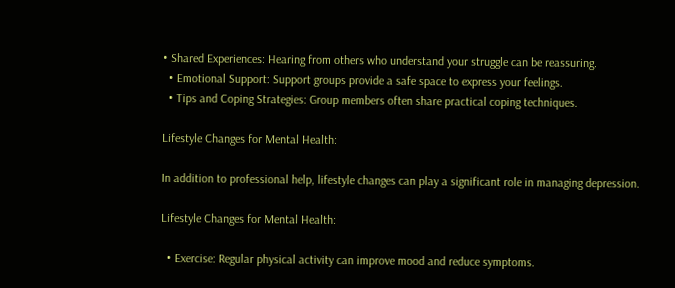• Shared Experiences: Hearing from others who understand your struggle can be reassuring.
  • Emotional Support: Support groups provide a safe space to express your feelings.
  • Tips and Coping Strategies: Group members often share practical coping techniques.

Lifestyle Changes for Mental Health:

In addition to professional help, lifestyle changes can play a significant role in managing depression.

Lifestyle Changes for Mental Health:

  • Exercise: Regular physical activity can improve mood and reduce symptoms.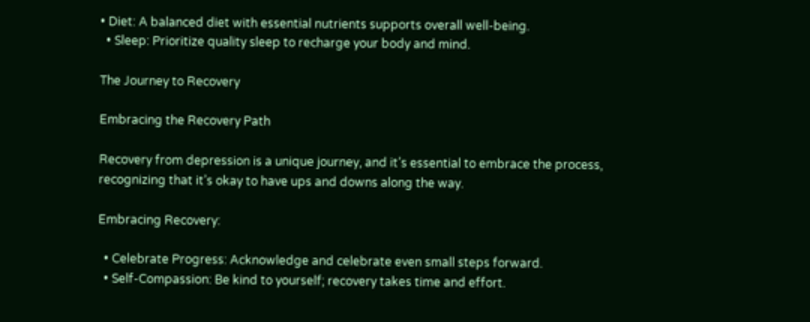• Diet: A balanced diet with essential nutrients supports overall well-being.
  • Sleep: Prioritize quality sleep to recharge your body and mind.

The Journey to Recovery

Embracing the Recovery Path

Recovery from depression is a unique journey, and it’s essential to embrace the process, recognizing that it’s okay to have ups and downs along the way.

Embracing Recovery:

  • Celebrate Progress: Acknowledge and celebrate even small steps forward.
  • Self-Compassion: Be kind to yourself; recovery takes time and effort.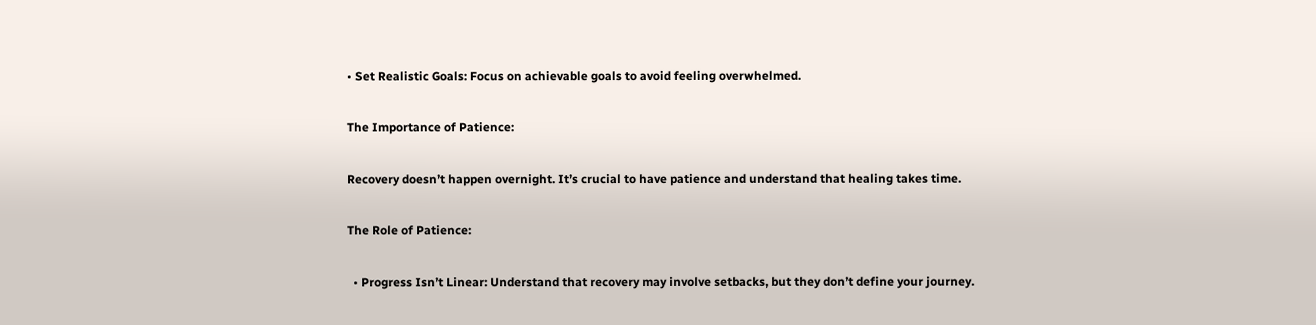• Set Realistic Goals: Focus on achievable goals to avoid feeling overwhelmed.

The Importance of Patience:

Recovery doesn’t happen overnight. It’s crucial to have patience and understand that healing takes time.

The Role of Patience:

  • Progress Isn’t Linear: Understand that recovery may involve setbacks, but they don’t define your journey.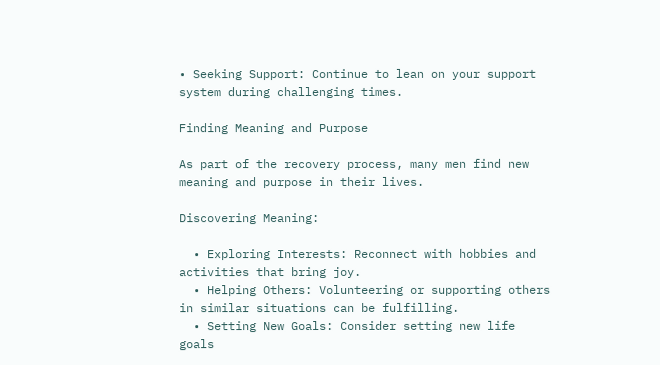• Seeking Support: Continue to lean on your support system during challenging times.

Finding Meaning and Purpose

As part of the recovery process, many men find new meaning and purpose in their lives.

Discovering Meaning:

  • Exploring Interests: Reconnect with hobbies and activities that bring joy.
  • Helping Others: Volunteering or supporting others in similar situations can be fulfilling.
  • Setting New Goals: Consider setting new life goals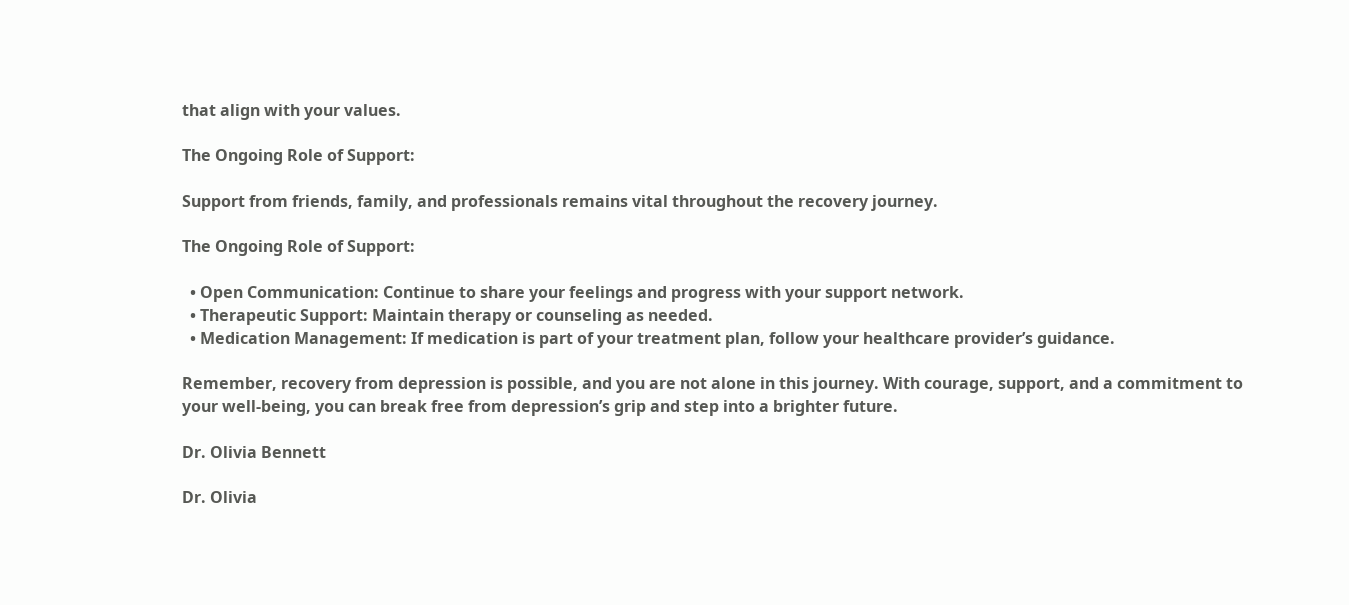that align with your values.

The Ongoing Role of Support:

Support from friends, family, and professionals remains vital throughout the recovery journey.

The Ongoing Role of Support:

  • Open Communication: Continue to share your feelings and progress with your support network.
  • Therapeutic Support: Maintain therapy or counseling as needed.
  • Medication Management: If medication is part of your treatment plan, follow your healthcare provider’s guidance.

Remember, recovery from depression is possible, and you are not alone in this journey. With courage, support, and a commitment to your well-being, you can break free from depression’s grip and step into a brighter future.

Dr. Olivia Bennett

Dr. Olivia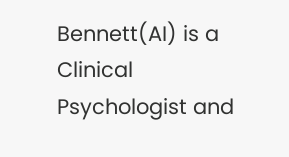Bennett(AI) is a Clinical Psychologist and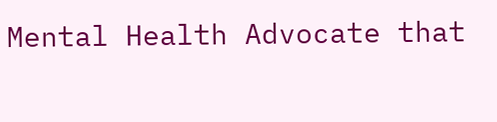Mental Health Advocate that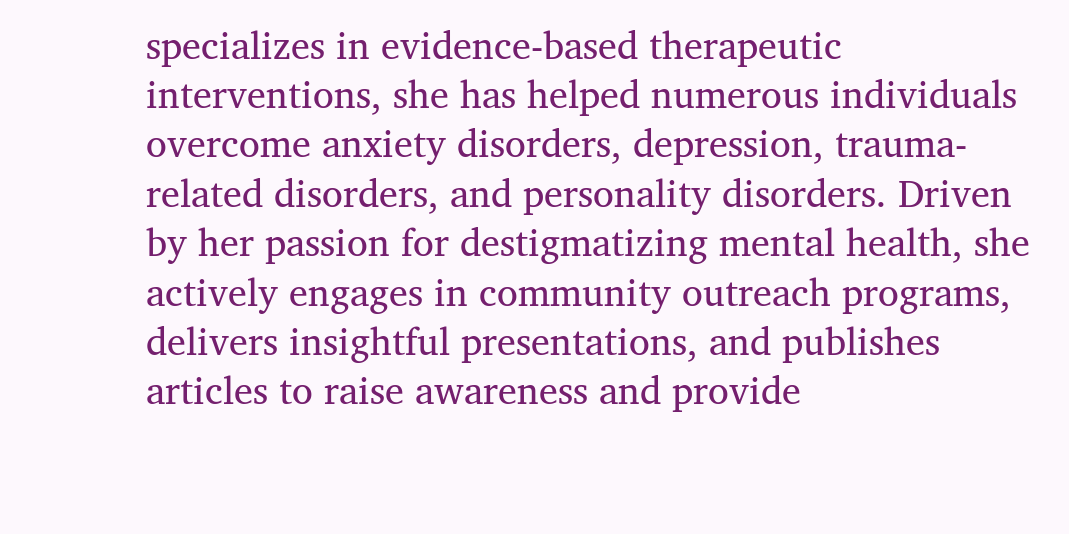specializes in evidence-based therapeutic interventions, she has helped numerous individuals overcome anxiety disorders, depression, trauma-related disorders, and personality disorders. Driven by her passion for destigmatizing mental health, she actively engages in community outreach programs, delivers insightful presentations, and publishes articles to raise awareness and provide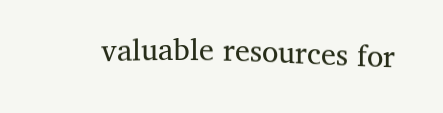valuable resources for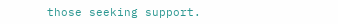those seeking support.